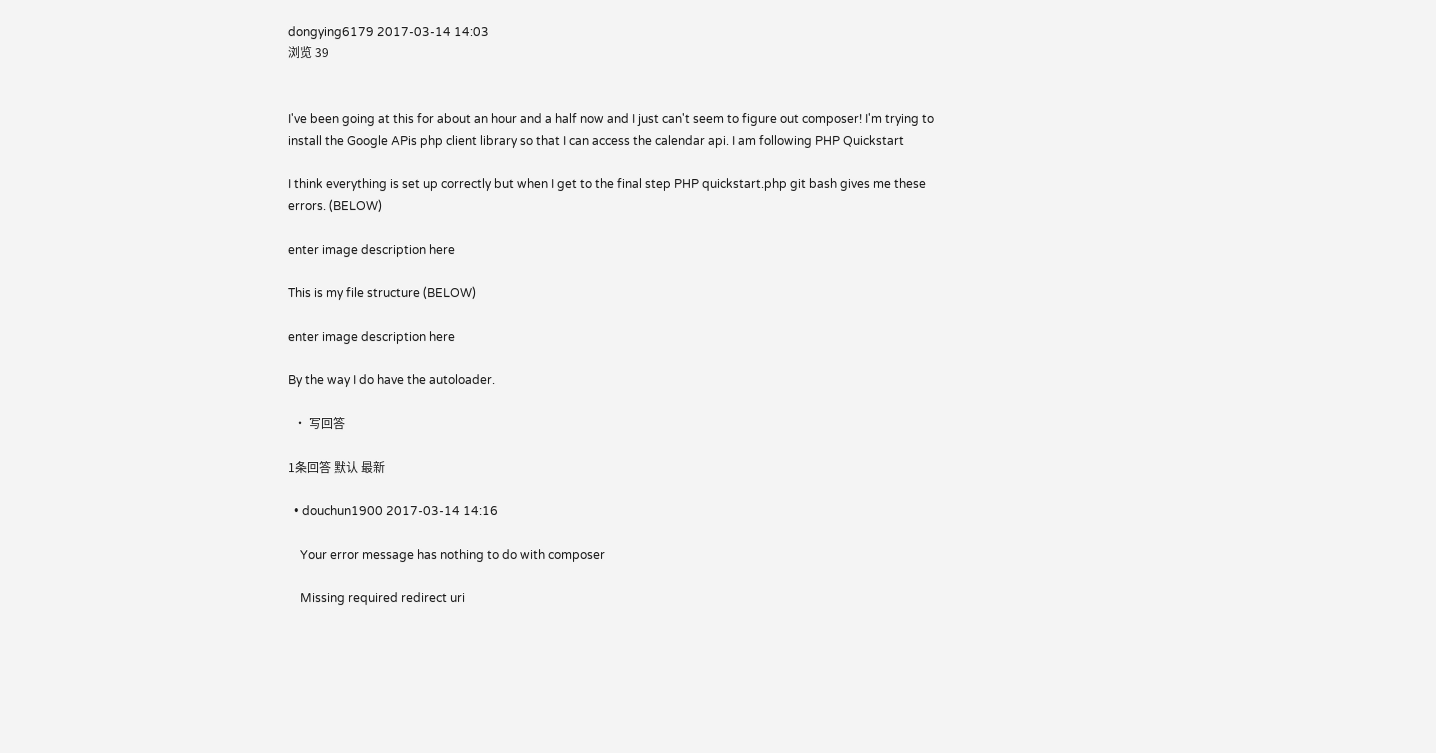dongying6179 2017-03-14 14:03
浏览 39


I've been going at this for about an hour and a half now and I just can't seem to figure out composer! I'm trying to install the Google APis php client library so that I can access the calendar api. I am following PHP Quickstart

I think everything is set up correctly but when I get to the final step PHP quickstart.php git bash gives me these errors. (BELOW)

enter image description here

This is my file structure (BELOW)

enter image description here

By the way I do have the autoloader.

  • 写回答

1条回答 默认 最新

  • douchun1900 2017-03-14 14:16

    Your error message has nothing to do with composer

    Missing required redirect uri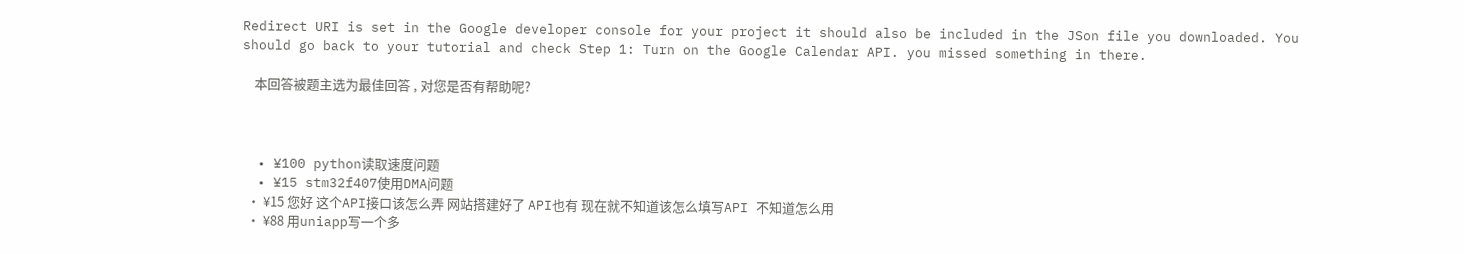Redirect URI is set in the Google developer console for your project it should also be included in the JSon file you downloaded. You should go back to your tutorial and check Step 1: Turn on the Google Calendar API. you missed something in there.

    本回答被题主选为最佳回答 , 对您是否有帮助呢?



  • ¥100 python读取速度问题
  • ¥15 stm32f407使用DMA问题
  • ¥15 您好 这个API接口该怎么弄 网站搭建好了 API也有 现在就不知道该怎么填写API 不知道怎么用
  • ¥88 用uniapp写一个多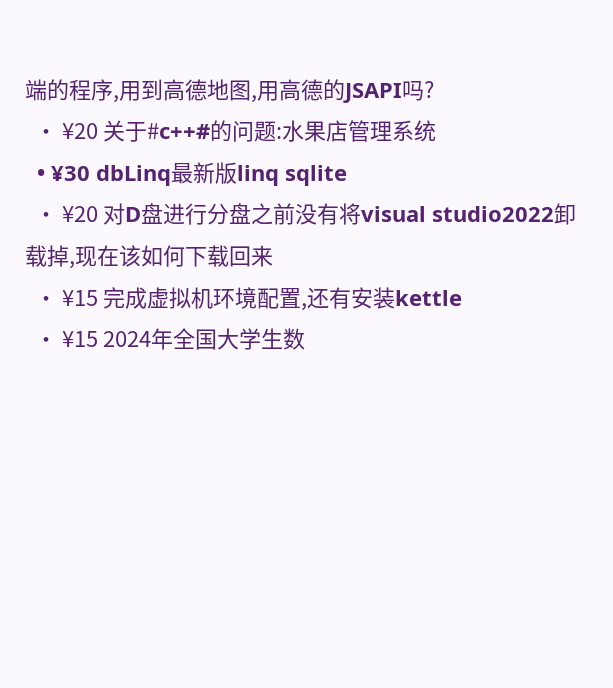端的程序,用到高德地图,用高德的JSAPI吗?
  • ¥20 关于#c++#的问题:水果店管理系统
  • ¥30 dbLinq最新版linq sqlite
  • ¥20 对D盘进行分盘之前没有将visual studio2022卸载掉,现在该如何下载回来
  • ¥15 完成虚拟机环境配置,还有安装kettle
  • ¥15 2024年全国大学生数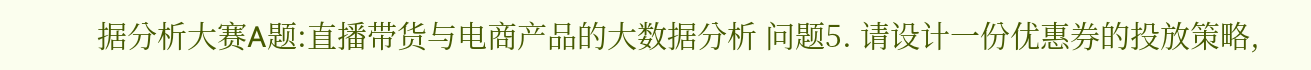据分析大赛A题:直播带货与电商产品的大数据分析 问题5. 请设计一份优惠券的投放策略,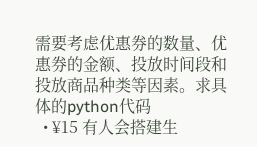需要考虑优惠券的数量、优惠券的金额、投放时间段和投放商品种类等因素。求具体的python代码
  • ¥15 有人会搭建生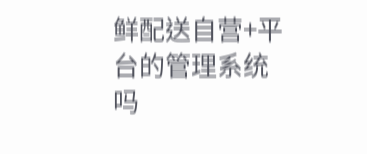鲜配送自营+平台的管理系统吗